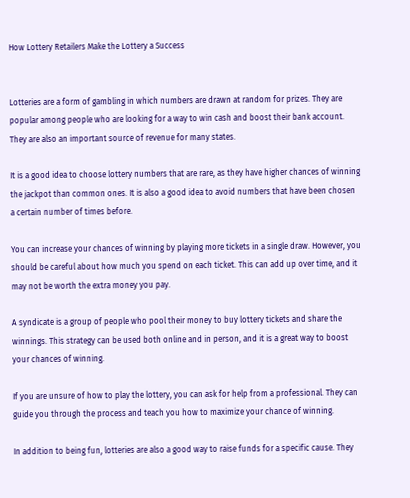How Lottery Retailers Make the Lottery a Success


Lotteries are a form of gambling in which numbers are drawn at random for prizes. They are popular among people who are looking for a way to win cash and boost their bank account. They are also an important source of revenue for many states.

It is a good idea to choose lottery numbers that are rare, as they have higher chances of winning the jackpot than common ones. It is also a good idea to avoid numbers that have been chosen a certain number of times before.

You can increase your chances of winning by playing more tickets in a single draw. However, you should be careful about how much you spend on each ticket. This can add up over time, and it may not be worth the extra money you pay.

A syndicate is a group of people who pool their money to buy lottery tickets and share the winnings. This strategy can be used both online and in person, and it is a great way to boost your chances of winning.

If you are unsure of how to play the lottery, you can ask for help from a professional. They can guide you through the process and teach you how to maximize your chance of winning.

In addition to being fun, lotteries are also a good way to raise funds for a specific cause. They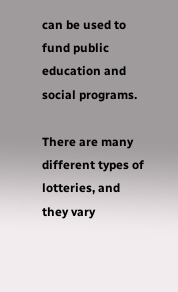can be used to fund public education and social programs.

There are many different types of lotteries, and they vary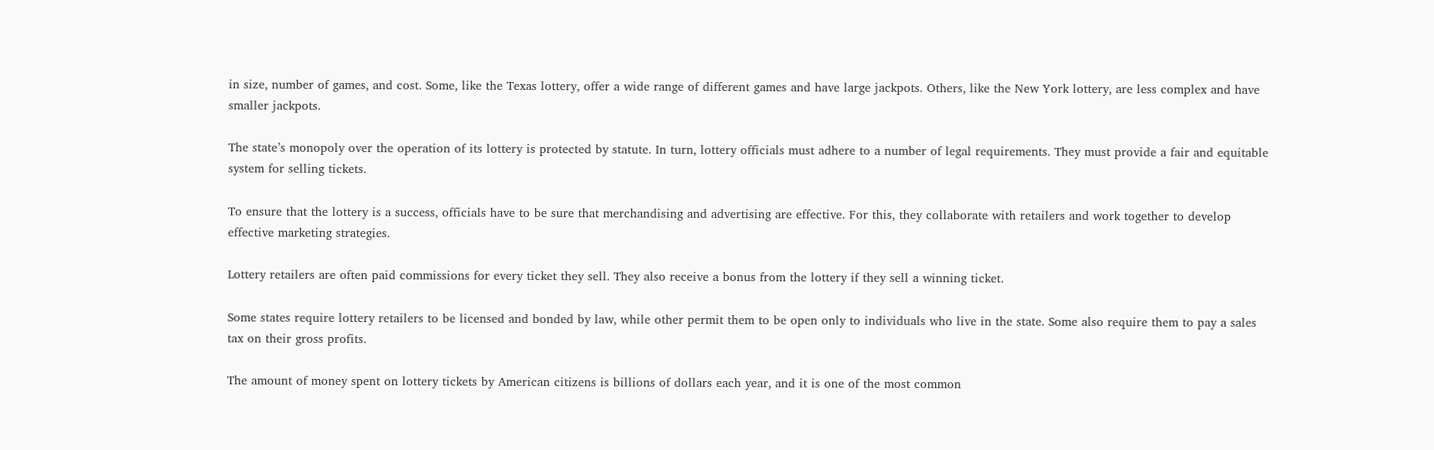in size, number of games, and cost. Some, like the Texas lottery, offer a wide range of different games and have large jackpots. Others, like the New York lottery, are less complex and have smaller jackpots.

The state’s monopoly over the operation of its lottery is protected by statute. In turn, lottery officials must adhere to a number of legal requirements. They must provide a fair and equitable system for selling tickets.

To ensure that the lottery is a success, officials have to be sure that merchandising and advertising are effective. For this, they collaborate with retailers and work together to develop effective marketing strategies.

Lottery retailers are often paid commissions for every ticket they sell. They also receive a bonus from the lottery if they sell a winning ticket.

Some states require lottery retailers to be licensed and bonded by law, while other permit them to be open only to individuals who live in the state. Some also require them to pay a sales tax on their gross profits.

The amount of money spent on lottery tickets by American citizens is billions of dollars each year, and it is one of the most common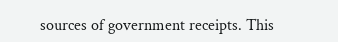sources of government receipts. This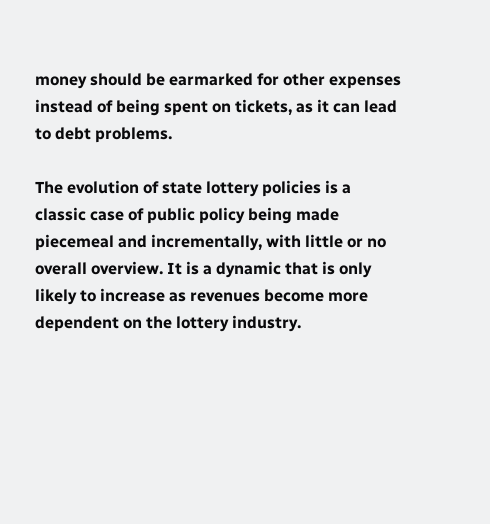money should be earmarked for other expenses instead of being spent on tickets, as it can lead to debt problems.

The evolution of state lottery policies is a classic case of public policy being made piecemeal and incrementally, with little or no overall overview. It is a dynamic that is only likely to increase as revenues become more dependent on the lottery industry.